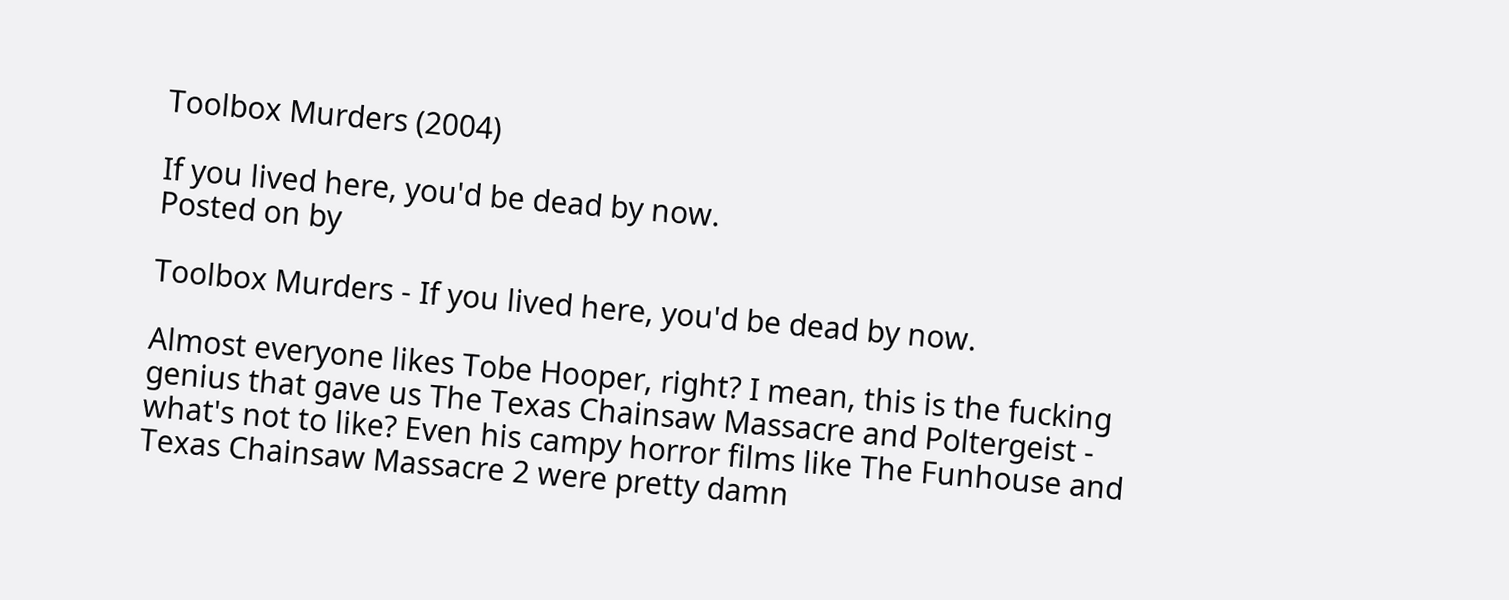Toolbox Murders (2004)

If you lived here, you'd be dead by now.
Posted on by

Toolbox Murders - If you lived here, you'd be dead by now.

Almost everyone likes Tobe Hooper, right? I mean, this is the fucking genius that gave us The Texas Chainsaw Massacre and Poltergeist - what's not to like? Even his campy horror films like The Funhouse and Texas Chainsaw Massacre 2 were pretty damn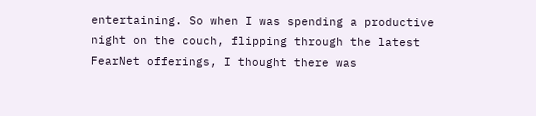entertaining. So when I was spending a productive night on the couch, flipping through the latest FearNet offerings, I thought there was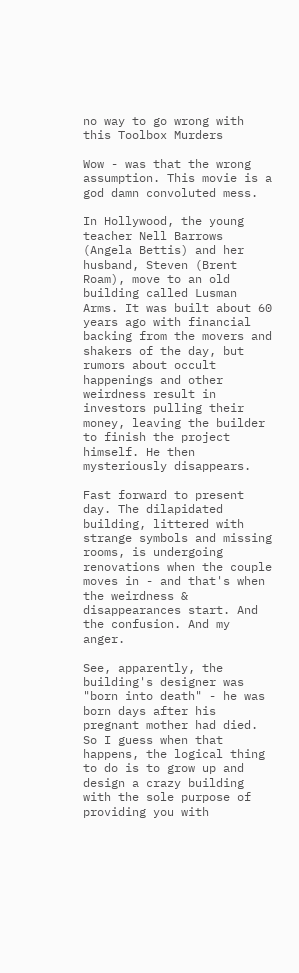no way to go wrong with this Toolbox Murders

Wow - was that the wrong assumption. This movie is a god damn convoluted mess.

In Hollywood, the young teacher Nell Barrows (Angela Bettis) and her husband, Steven (Brent Roam), move to an old building called Lusman Arms. It was built about 60 years ago with financial backing from the movers and shakers of the day, but rumors about occult happenings and other weirdness result in investors pulling their money, leaving the builder to finish the project himself. He then mysteriously disappears.

Fast forward to present day. The dilapidated building, littered with strange symbols and missing rooms, is undergoing renovations when the couple moves in - and that's when the weirdness & disappearances start. And the confusion. And my anger.

See, apparently, the building's designer was "born into death" - he was born days after his pregnant mother had died. So I guess when that happens, the logical thing to do is to grow up and design a crazy building with the sole purpose of providing you with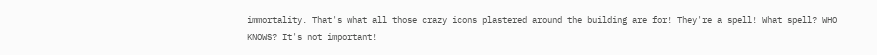immortality. That's what all those crazy icons plastered around the building are for! They're a spell! What spell? WHO KNOWS? It's not important!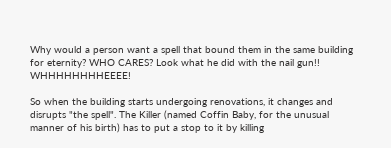Why would a person want a spell that bound them in the same building for eternity? WHO CARES? Look what he did with the nail gun!! WHHHHHHHHEEEE!

So when the building starts undergoing renovations, it changes and disrupts "the spell". The Killer (named Coffin Baby, for the unusual manner of his birth) has to put a stop to it by killing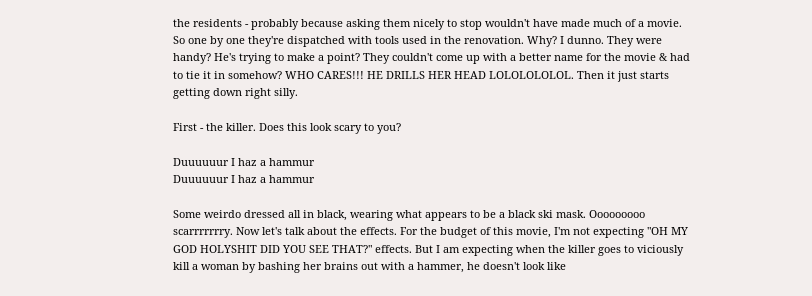the residents - probably because asking them nicely to stop wouldn't have made much of a movie. So one by one they're dispatched with tools used in the renovation. Why? I dunno. They were handy? He's trying to make a point? They couldn't come up with a better name for the movie & had to tie it in somehow? WHO CARES!!! HE DRILLS HER HEAD LOLOLOLOLOL. Then it just starts getting down right silly.

First - the killer. Does this look scary to you?

Duuuuuur I haz a hammur
Duuuuuur I haz a hammur

Some weirdo dressed all in black, wearing what appears to be a black ski mask. Ooooooooo scarrrrrrry. Now let's talk about the effects. For the budget of this movie, I'm not expecting "OH MY GOD HOLYSHIT DID YOU SEE THAT?" effects. But I am expecting when the killer goes to viciously kill a woman by bashing her brains out with a hammer, he doesn't look like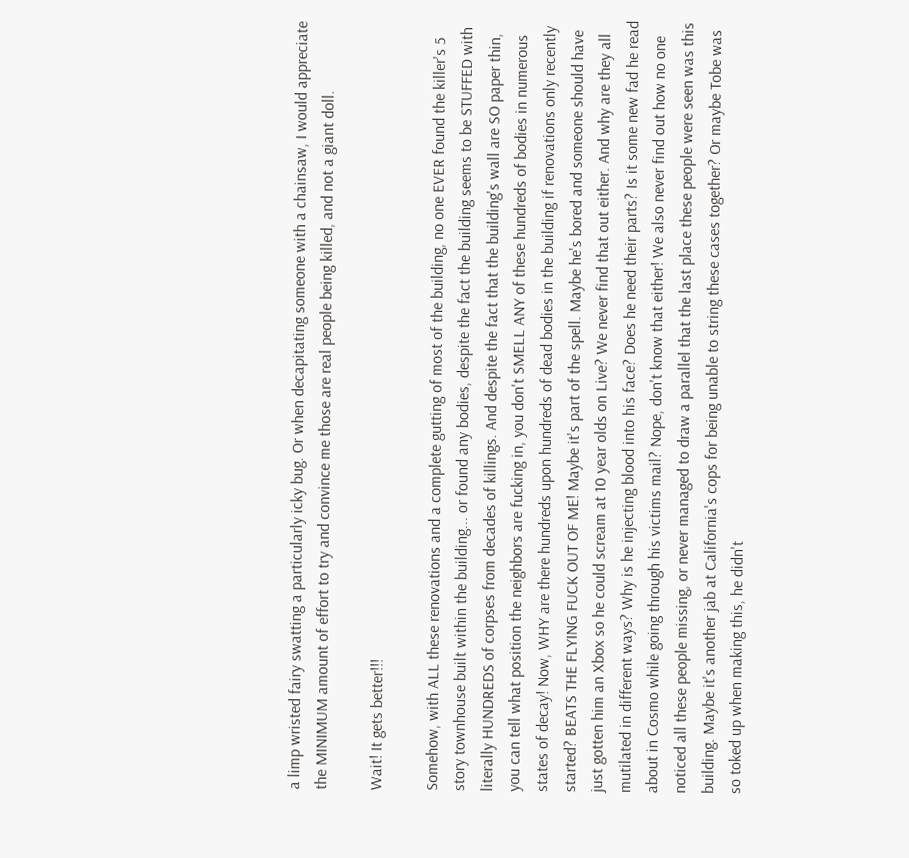a limp wristed fairy swatting a particularly icky bug. Or when decapitating someone with a chainsaw, I would appreciate the MINIMUM amount of effort to try and convince me those are real people being killed, and not a giant doll.

Wait! It gets better!!!

Somehow, with ALL these renovations and a complete gutting of most of the building, no one EVER found the killer's 5 story townhouse built within the building... or found any bodies, despite the fact the building seems to be STUFFED with literally HUNDREDS of corpses from decades of killings. And despite the fact that the building's wall are SO paper thin, you can tell what position the neighbors are fucking in, you don't SMELL ANY of these hundreds of bodies in numerous states of decay! Now, WHY are there hundreds upon hundreds of dead bodies in the building if renovations only recently started? BEATS THE FLYING FUCK OUT OF ME! Maybe it's part of the spell. Maybe he's bored and someone should have just gotten him an Xbox so he could scream at 10 year olds on Live? We never find that out either. And why are they all mutilated in different ways? Why is he injecting blood into his face? Does he need their parts? Is it some new fad he read about in Cosmo while going through his victims mail? Nope, don't know that either! We also never find out how no one noticed all these people missing, or never managed to draw a parallel that the last place these people were seen was this building. Maybe it's another jab at California's cops for being unable to string these cases together? Or maybe Tobe was so toked up when making this, he didn't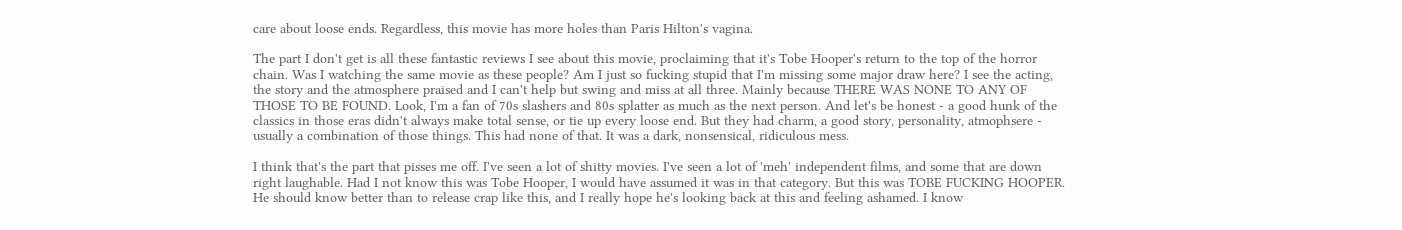care about loose ends. Regardless, this movie has more holes than Paris Hilton's vagina.

The part I don't get is all these fantastic reviews I see about this movie, proclaiming that it's Tobe Hooper's return to the top of the horror chain. Was I watching the same movie as these people? Am I just so fucking stupid that I'm missing some major draw here? I see the acting, the story and the atmosphere praised and I can't help but swing and miss at all three. Mainly because THERE WAS NONE TO ANY OF THOSE TO BE FOUND. Look, I'm a fan of 70s slashers and 80s splatter as much as the next person. And let's be honest - a good hunk of the classics in those eras didn't always make total sense, or tie up every loose end. But they had charm, a good story, personality, atmophsere - usually a combination of those things. This had none of that. It was a dark, nonsensical, ridiculous mess.

I think that's the part that pisses me off. I've seen a lot of shitty movies. I've seen a lot of 'meh' independent films, and some that are down right laughable. Had I not know this was Tobe Hooper, I would have assumed it was in that category. But this was TOBE FUCKING HOOPER. He should know better than to release crap like this, and I really hope he's looking back at this and feeling ashamed. I know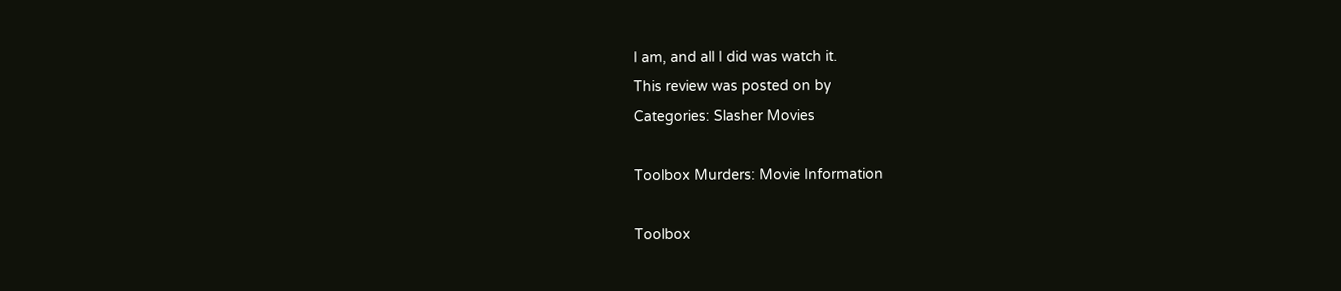I am, and all I did was watch it.
This review was posted on by
Categories: Slasher Movies

Toolbox Murders: Movie Information

Toolbox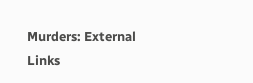Murders: External Links